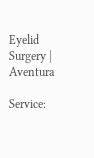Eyelid Surgery | Aventura

Service: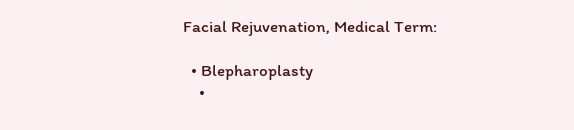Facial Rejuvenation, Medical Term:

  • Blepharoplasty
    •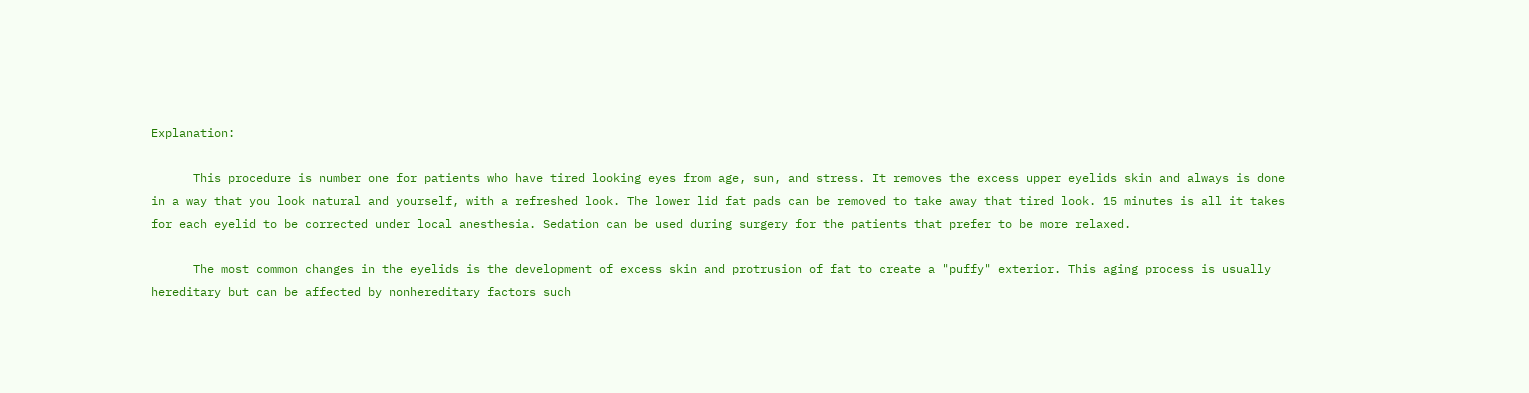Explanation:

      This procedure is number one for patients who have tired looking eyes from age, sun, and stress. It removes the excess upper eyelids skin and always is done in a way that you look natural and yourself, with a refreshed look. The lower lid fat pads can be removed to take away that tired look. 15 minutes is all it takes for each eyelid to be corrected under local anesthesia. Sedation can be used during surgery for the patients that prefer to be more relaxed.

      The most common changes in the eyelids is the development of excess skin and protrusion of fat to create a "puffy" exterior. This aging process is usually hereditary but can be affected by nonhereditary factors such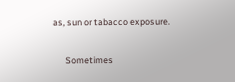as, sun or tabacco exposure.

      Sometimes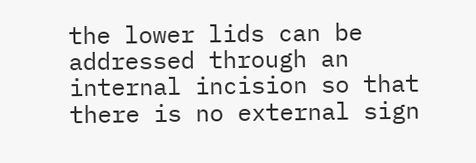the lower lids can be addressed through an internal incision so that there is no external sign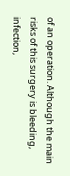of an operation. Although the main risks of this surgery is bleeding, infection,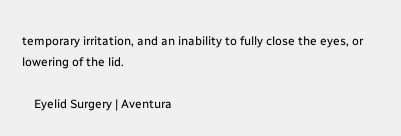temporary irritation, and an inability to fully close the eyes, or lowering of the lid.

    Eyelid Surgery | Aventura